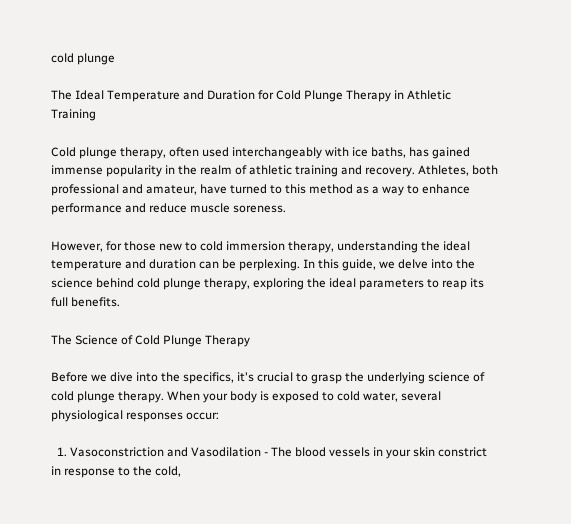cold plunge

The Ideal Temperature and Duration for Cold Plunge Therapy in Athletic Training

Cold plunge therapy, often used interchangeably with ice baths, has gained immense popularity in the realm of athletic training and recovery. Athletes, both professional and amateur, have turned to this method as a way to enhance performance and reduce muscle soreness.

However, for those new to cold immersion therapy, understanding the ideal temperature and duration can be perplexing. In this guide, we delve into the science behind cold plunge therapy, exploring the ideal parameters to reap its full benefits.

The Science of Cold Plunge Therapy

Before we dive into the specifics, it's crucial to grasp the underlying science of cold plunge therapy. When your body is exposed to cold water, several physiological responses occur:

  1. Vasoconstriction and Vasodilation - The blood vessels in your skin constrict in response to the cold,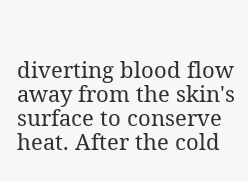diverting blood flow away from the skin's surface to conserve heat. After the cold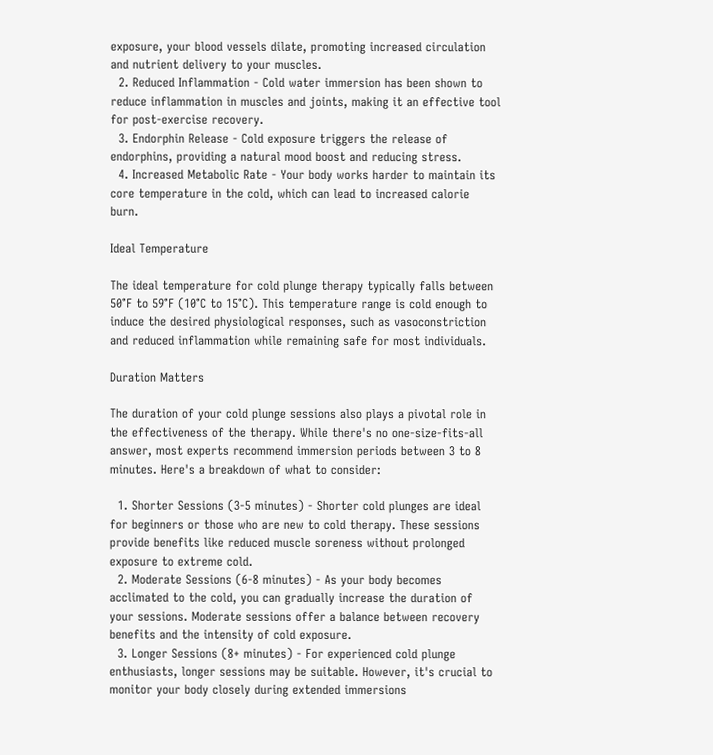exposure, your blood vessels dilate, promoting increased circulation and nutrient delivery to your muscles.
  2. Reduced Inflammation - Cold water immersion has been shown to reduce inflammation in muscles and joints, making it an effective tool for post-exercise recovery.
  3. Endorphin Release - Cold exposure triggers the release of endorphins, providing a natural mood boost and reducing stress.
  4. Increased Metabolic Rate - Your body works harder to maintain its core temperature in the cold, which can lead to increased calorie burn.

Ideal Temperature

The ideal temperature for cold plunge therapy typically falls between 50°F to 59°F (10°C to 15°C). This temperature range is cold enough to induce the desired physiological responses, such as vasoconstriction and reduced inflammation while remaining safe for most individuals.

Duration Matters

The duration of your cold plunge sessions also plays a pivotal role in the effectiveness of the therapy. While there's no one-size-fits-all answer, most experts recommend immersion periods between 3 to 8 minutes. Here's a breakdown of what to consider:

  1. Shorter Sessions (3-5 minutes) - Shorter cold plunges are ideal for beginners or those who are new to cold therapy. These sessions provide benefits like reduced muscle soreness without prolonged exposure to extreme cold.
  2. Moderate Sessions (6-8 minutes) - As your body becomes acclimated to the cold, you can gradually increase the duration of your sessions. Moderate sessions offer a balance between recovery benefits and the intensity of cold exposure.
  3. Longer Sessions (8+ minutes) - For experienced cold plunge enthusiasts, longer sessions may be suitable. However, it's crucial to monitor your body closely during extended immersions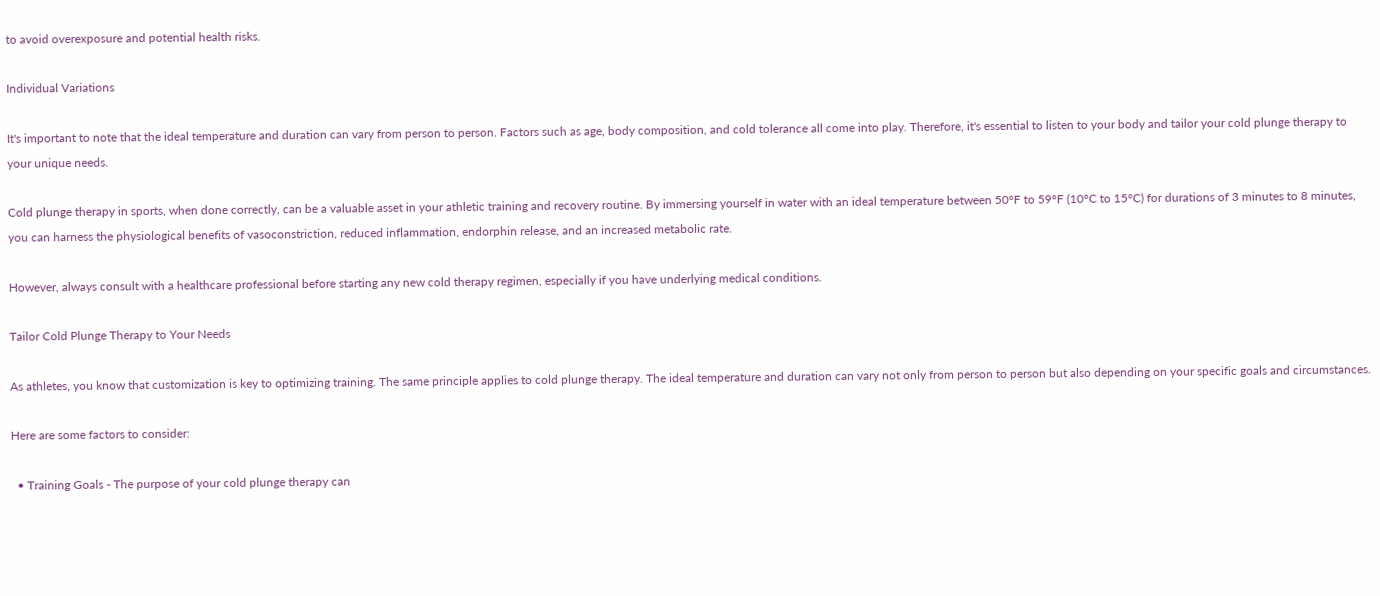to avoid overexposure and potential health risks.

Individual Variations

It's important to note that the ideal temperature and duration can vary from person to person. Factors such as age, body composition, and cold tolerance all come into play. Therefore, it's essential to listen to your body and tailor your cold plunge therapy to your unique needs.

Cold plunge therapy in sports, when done correctly, can be a valuable asset in your athletic training and recovery routine. By immersing yourself in water with an ideal temperature between 50°F to 59°F (10°C to 15°C) for durations of 3 minutes to 8 minutes, you can harness the physiological benefits of vasoconstriction, reduced inflammation, endorphin release, and an increased metabolic rate.

However, always consult with a healthcare professional before starting any new cold therapy regimen, especially if you have underlying medical conditions.

Tailor Cold Plunge Therapy to Your Needs

As athletes, you know that customization is key to optimizing training. The same principle applies to cold plunge therapy. The ideal temperature and duration can vary not only from person to person but also depending on your specific goals and circumstances.

Here are some factors to consider:

  • Training Goals - The purpose of your cold plunge therapy can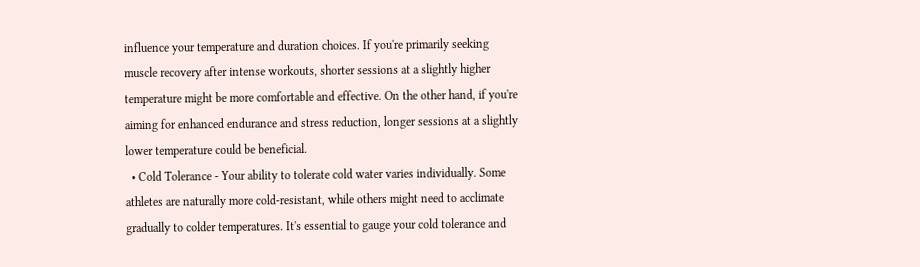influence your temperature and duration choices. If you're primarily seeking muscle recovery after intense workouts, shorter sessions at a slightly higher temperature might be more comfortable and effective. On the other hand, if you're aiming for enhanced endurance and stress reduction, longer sessions at a slightly lower temperature could be beneficial.
  • Cold Tolerance - Your ability to tolerate cold water varies individually. Some athletes are naturally more cold-resistant, while others might need to acclimate gradually to colder temperatures. It's essential to gauge your cold tolerance and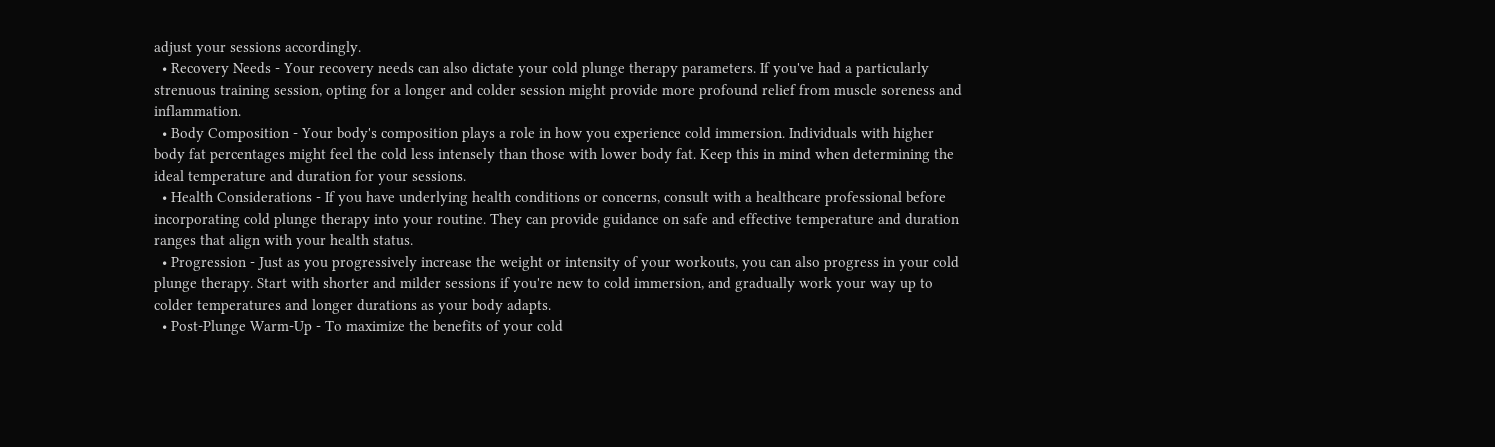adjust your sessions accordingly.
  • Recovery Needs - Your recovery needs can also dictate your cold plunge therapy parameters. If you've had a particularly strenuous training session, opting for a longer and colder session might provide more profound relief from muscle soreness and inflammation.
  • Body Composition - Your body's composition plays a role in how you experience cold immersion. Individuals with higher body fat percentages might feel the cold less intensely than those with lower body fat. Keep this in mind when determining the ideal temperature and duration for your sessions.
  • Health Considerations - If you have underlying health conditions or concerns, consult with a healthcare professional before incorporating cold plunge therapy into your routine. They can provide guidance on safe and effective temperature and duration ranges that align with your health status.
  • Progression - Just as you progressively increase the weight or intensity of your workouts, you can also progress in your cold plunge therapy. Start with shorter and milder sessions if you're new to cold immersion, and gradually work your way up to colder temperatures and longer durations as your body adapts.
  • Post-Plunge Warm-Up - To maximize the benefits of your cold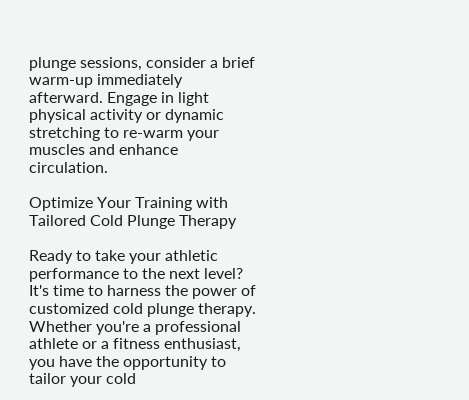plunge sessions, consider a brief warm-up immediately afterward. Engage in light physical activity or dynamic stretching to re-warm your muscles and enhance circulation.

Optimize Your Training with Tailored Cold Plunge Therapy

Ready to take your athletic performance to the next level? It's time to harness the power of customized cold plunge therapy. Whether you're a professional athlete or a fitness enthusiast, you have the opportunity to tailor your cold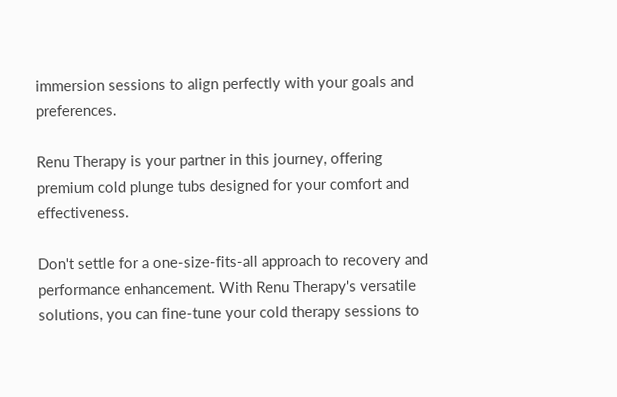immersion sessions to align perfectly with your goals and preferences.

Renu Therapy is your partner in this journey, offering premium cold plunge tubs designed for your comfort and effectiveness.

Don't settle for a one-size-fits-all approach to recovery and performance enhancement. With Renu Therapy's versatile solutions, you can fine-tune your cold therapy sessions to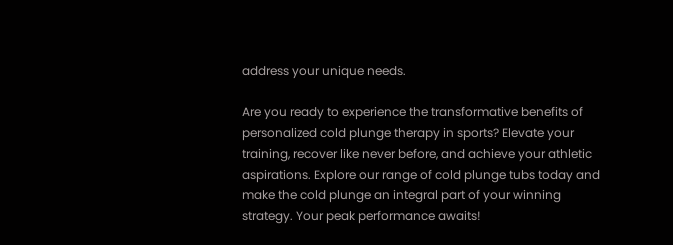address your unique needs.

Are you ready to experience the transformative benefits of personalized cold plunge therapy in sports? Elevate your training, recover like never before, and achieve your athletic aspirations. Explore our range of cold plunge tubs today and make the cold plunge an integral part of your winning strategy. Your peak performance awaits!